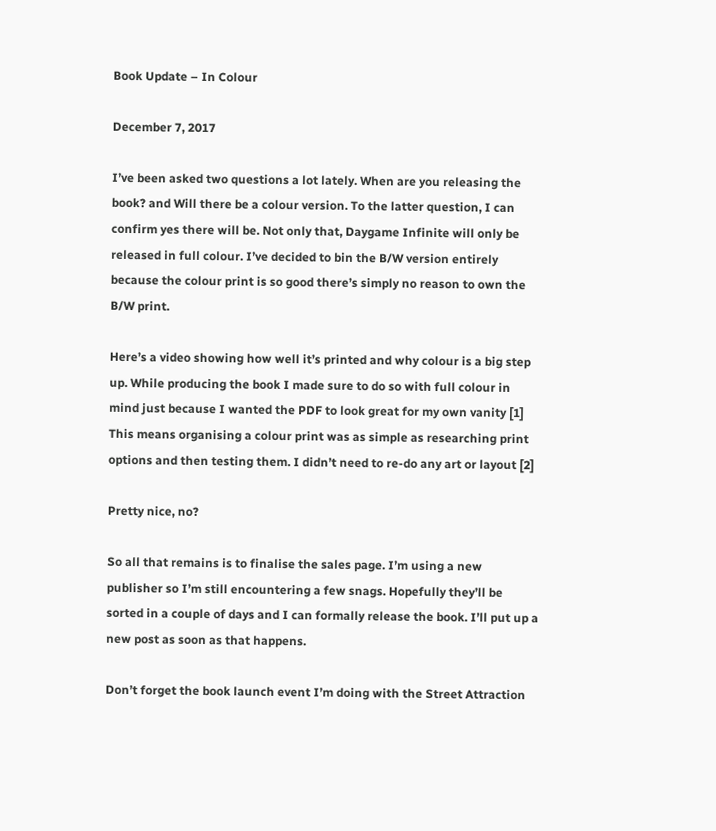Book Update – In Colour

December 7, 2017

I’ve been asked two questions a lot lately. When are you releasing the book? and Will there be a colour version. To the latter question, I can confirm yes there will be. Not only that, Daygame Infinite will only be released in full colour. I’ve decided to bin the B/W version entirely because the colour print is so good there’s simply no reason to own the B/W print.

Here’s a video showing how well it’s printed and why colour is a big step up. While producing the book I made sure to do so with full colour in mind just because I wanted the PDF to look great for my own vanity [1] This means organising a colour print was as simple as researching print options and then testing them. I didn’t need to re-do any art or layout [2]

Pretty nice, no?

So all that remains is to finalise the sales page. I’m using a new publisher so I’m still encountering a few snags. Hopefully they’ll be sorted in a couple of days and I can formally release the book. I’ll put up a new post as soon as that happens.

Don’t forget the book launch event I’m doing with the Street Attraction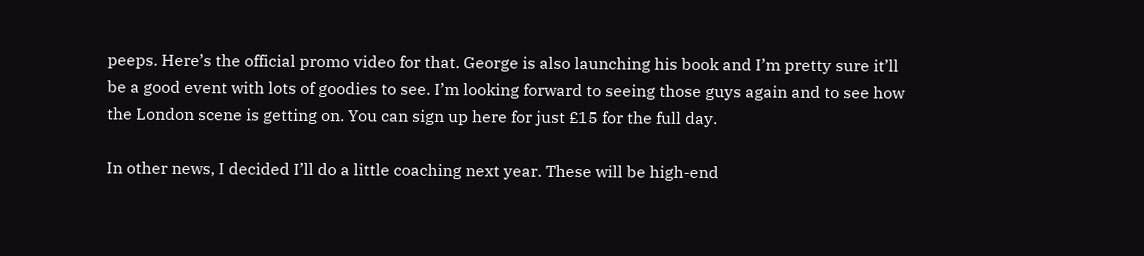peeps. Here’s the official promo video for that. George is also launching his book and I’m pretty sure it’ll be a good event with lots of goodies to see. I’m looking forward to seeing those guys again and to see how the London scene is getting on. You can sign up here for just £15 for the full day.

In other news, I decided I’ll do a little coaching next year. These will be high-end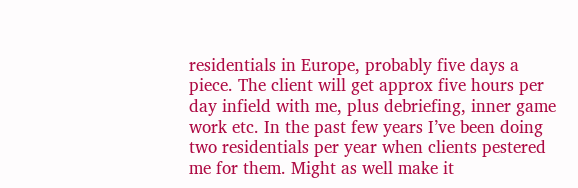residentials in Europe, probably five days a piece. The client will get approx five hours per day infield with me, plus debriefing, inner game work etc. In the past few years I’ve been doing two residentials per year when clients pestered me for them. Might as well make it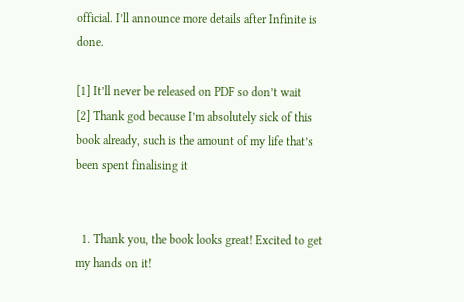official. I’ll announce more details after Infinite is done.

[1] It’ll never be released on PDF so don’t wait
[2] Thank god because I’m absolutely sick of this book already, such is the amount of my life that’s been spent finalising it


  1. Thank you, the book looks great! Excited to get my hands on it!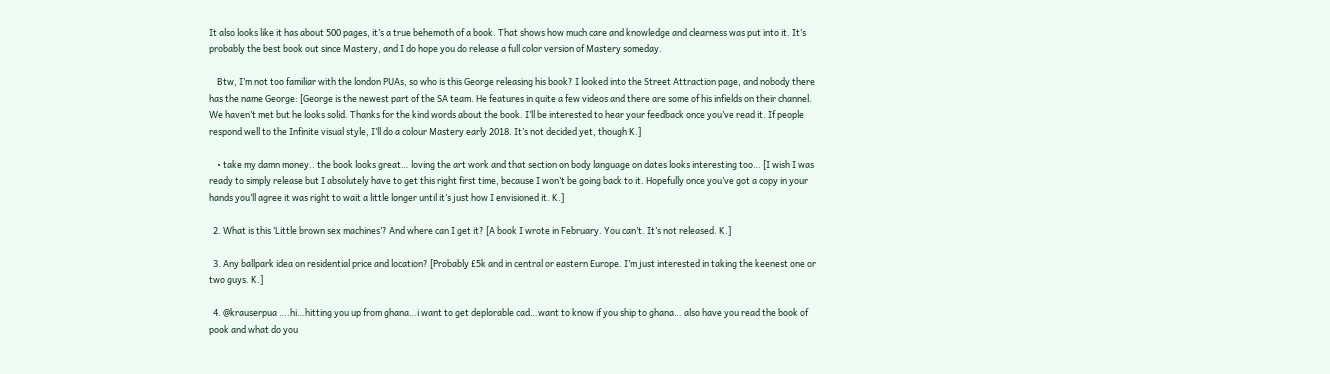It also looks like it has about 500 pages, it’s a true behemoth of a book. That shows how much care and knowledge and clearness was put into it. It’s probably the best book out since Mastery, and I do hope you do release a full color version of Mastery someday.

    Btw, I’m not too familiar with the london PUAs, so who is this George releasing his book? I looked into the Street Attraction page, and nobody there has the name George: [George is the newest part of the SA team. He features in quite a few videos and there are some of his infields on their channel. We haven’t met but he looks solid. Thanks for the kind words about the book. I’ll be interested to hear your feedback once you’ve read it. If people respond well to the Infinite visual style, I’ll do a colour Mastery early 2018. It’s not decided yet, though K.]

    • take my damn money.. the book looks great… loving the art work and that section on body language on dates looks interesting too… [I wish I was ready to simply release but I absolutely have to get this right first time, because I won’t be going back to it. Hopefully once you’ve got a copy in your hands you’ll agree it was right to wait a little longer until it’s just how I envisioned it. K.]

  2. What is this ‘Little brown sex machines’? And where can I get it? [A book I wrote in February. You can’t. It’s not released. K.]

  3. Any ballpark idea on residential price and location? [Probably £5k and in central or eastern Europe. I’m just interested in taking the keenest one or two guys. K.]

  4. @krauserpua ….hi…hitting you up from ghana…i want to get deplorable cad…want to know if you ship to ghana… also have you read the book of pook and what do you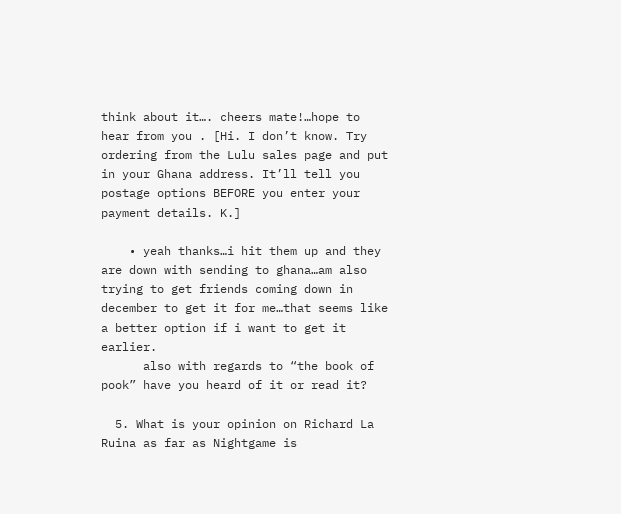think about it…. cheers mate!…hope to hear from you . [Hi. I don’t know. Try ordering from the Lulu sales page and put in your Ghana address. It’ll tell you postage options BEFORE you enter your payment details. K.]

    • yeah thanks…i hit them up and they are down with sending to ghana…am also trying to get friends coming down in december to get it for me…that seems like a better option if i want to get it earlier.
      also with regards to “the book of pook” have you heard of it or read it?

  5. What is your opinion on Richard La Ruina as far as Nightgame is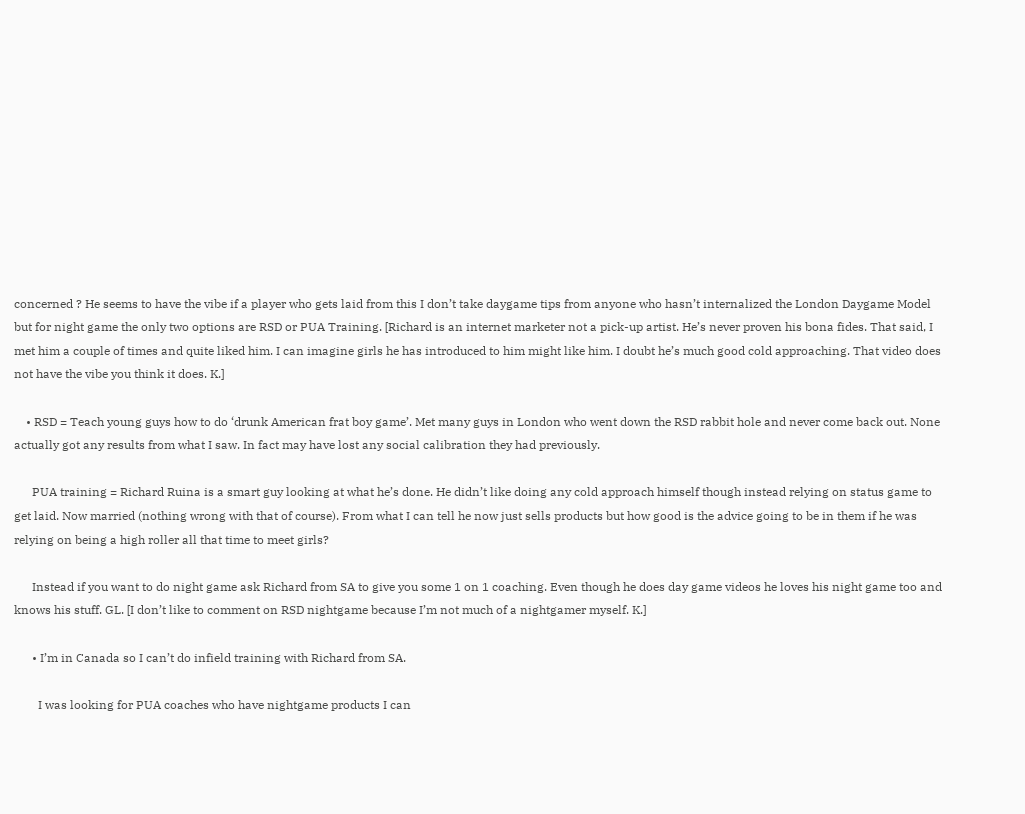concerned ? He seems to have the vibe if a player who gets laid from this I don’t take daygame tips from anyone who hasn’t internalized the London Daygame Model but for night game the only two options are RSD or PUA Training. [Richard is an internet marketer not a pick-up artist. He’s never proven his bona fides. That said, I met him a couple of times and quite liked him. I can imagine girls he has introduced to him might like him. I doubt he’s much good cold approaching. That video does not have the vibe you think it does. K.]

    • RSD = Teach young guys how to do ‘drunk American frat boy game’. Met many guys in London who went down the RSD rabbit hole and never come back out. None actually got any results from what I saw. In fact may have lost any social calibration they had previously.

      PUA training = Richard Ruina is a smart guy looking at what he’s done. He didn’t like doing any cold approach himself though instead relying on status game to get laid. Now married (nothing wrong with that of course). From what I can tell he now just sells products but how good is the advice going to be in them if he was relying on being a high roller all that time to meet girls?

      Instead if you want to do night game ask Richard from SA to give you some 1 on 1 coaching. Even though he does day game videos he loves his night game too and knows his stuff. GL. [I don’t like to comment on RSD nightgame because I’m not much of a nightgamer myself. K.]

      • I’m in Canada so I can’t do infield training with Richard from SA.

        I was looking for PUA coaches who have nightgame products I can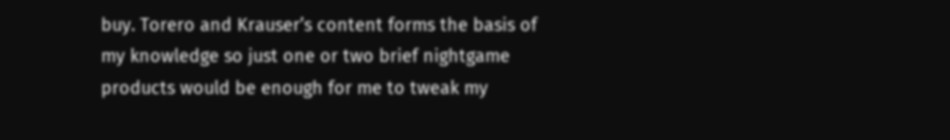buy. Torero and Krauser’s content forms the basis of my knowledge so just one or two brief nightgame products would be enough for me to tweak my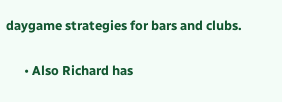daygame strategies for bars and clubs.

      • Also Richard has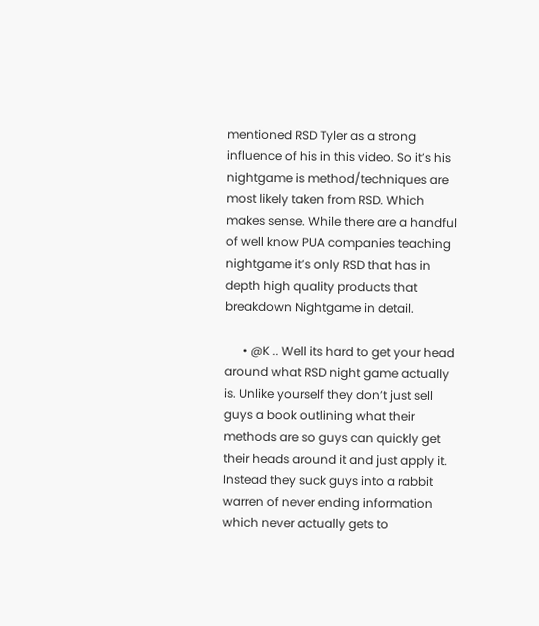mentioned RSD Tyler as a strong influence of his in this video. So it’s his nightgame is method/techniques are most likely taken from RSD. Which makes sense. While there are a handful of well know PUA companies teaching nightgame it’s only RSD that has in depth high quality products that breakdown Nightgame in detail.

      • @K .. Well its hard to get your head around what RSD night game actually is. Unlike yourself they don’t just sell guys a book outlining what their methods are so guys can quickly get their heads around it and just apply it. Instead they suck guys into a rabbit warren of never ending information which never actually gets to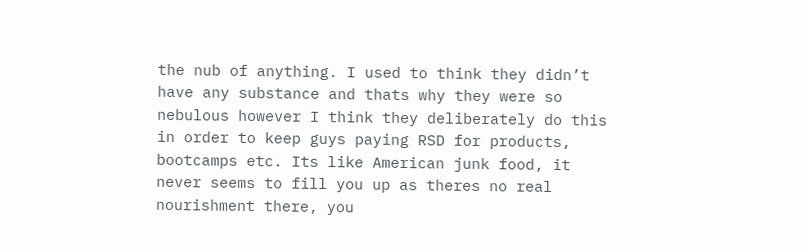the nub of anything. I used to think they didn’t have any substance and thats why they were so nebulous however I think they deliberately do this in order to keep guys paying RSD for products, bootcamps etc. Its like American junk food, it never seems to fill you up as theres no real nourishment there, you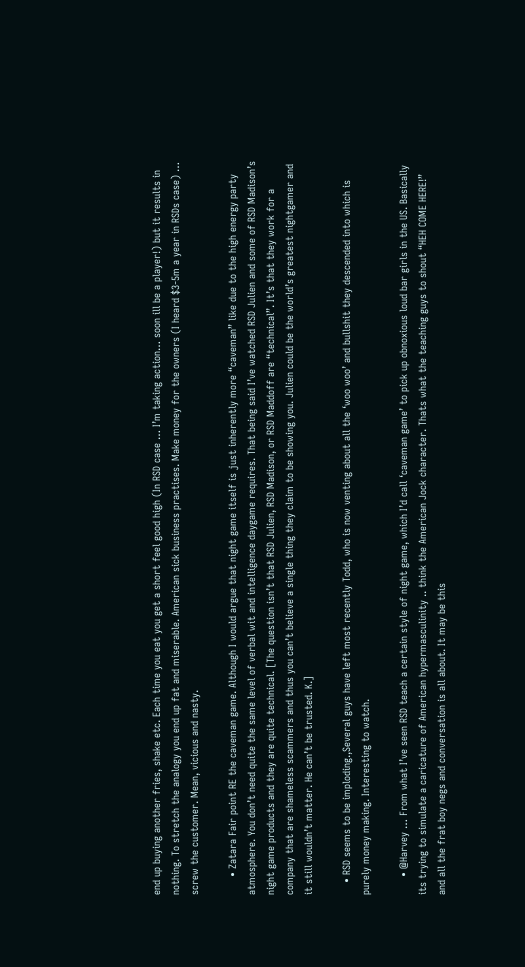end up buying another fries, shake etc. Each time you eat you get a short feel good high (In RSD case … I’m taking action… soon ill be a player!) but it results in nothing. To stretch the analogy you end up fat and miserable. American sick business practises. Make money for the owners (I heard $3-5m a year in RSDs case) … screw the customer. Mean, vicious and nasty.

      • Zatara Fair point RE the caveman game. Although I would argue that night game itself is just inherently more “caveman” like due to the high energy party atmosphere. You don’t need quite the same level of verbal wit and intelligence daygame requires. That being said I’ve watched RSD Julien and some of RSD Madison’s night game products and they are quite technical. [The question isn’t that RSD Julien, RSD Madison, or RSD Maddoff are “technical”. It’s that they work for a company that are shameless scammers and thus you can’t believe a single thing they claim to be showing you. Julien could be the world’s greatest nightgamer and it still wouldn’t matter. He can’t be trusted. K.]

    • RSD seems to be imploding.,Several guys have left most recently Todd, who is now venting about all the ‘woo woo’ and bullshit they descended into which is purely money making. Interesting to watch.

      • @Harvey … From what I’ve seen RSD teach a certain style of night game, which I’d call ‘caveman game’ to pick up obnoxious loud bar girls in the US. Basically its trying to simulate a caricature of American hypermasculinity .. think the American Jock character. Thats what the teaching guys to shout “HEH COME HERE!” and all the frat boy negs and conversation is all about. It may be this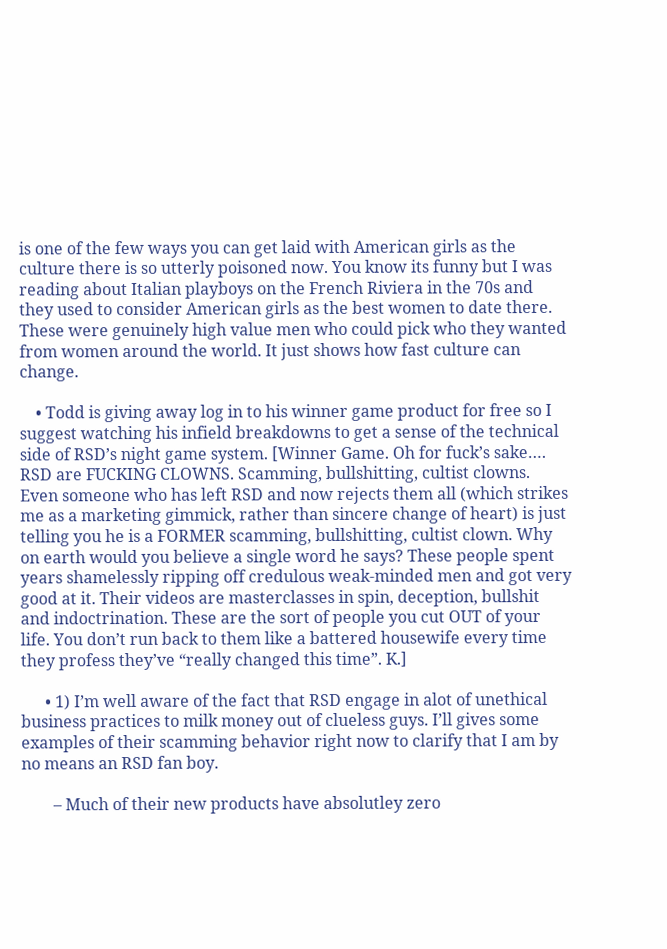is one of the few ways you can get laid with American girls as the culture there is so utterly poisoned now. You know its funny but I was reading about Italian playboys on the French Riviera in the 70s and they used to consider American girls as the best women to date there. These were genuinely high value men who could pick who they wanted from women around the world. It just shows how fast culture can change.

    • Todd is giving away log in to his winner game product for free so I suggest watching his infield breakdowns to get a sense of the technical side of RSD’s night game system. [Winner Game. Oh for fuck’s sake…. RSD are FUCKING CLOWNS. Scamming, bullshitting, cultist clowns. Even someone who has left RSD and now rejects them all (which strikes me as a marketing gimmick, rather than sincere change of heart) is just telling you he is a FORMER scamming, bullshitting, cultist clown. Why on earth would you believe a single word he says? These people spent years shamelessly ripping off credulous weak-minded men and got very good at it. Their videos are masterclasses in spin, deception, bullshit and indoctrination. These are the sort of people you cut OUT of your life. You don’t run back to them like a battered housewife every time they profess they’ve “really changed this time”. K.]

      • 1) I’m well aware of the fact that RSD engage in alot of unethical business practices to milk money out of clueless guys. I’ll gives some examples of their scamming behavior right now to clarify that I am by no means an RSD fan boy.

        – Much of their new products have absolutley zero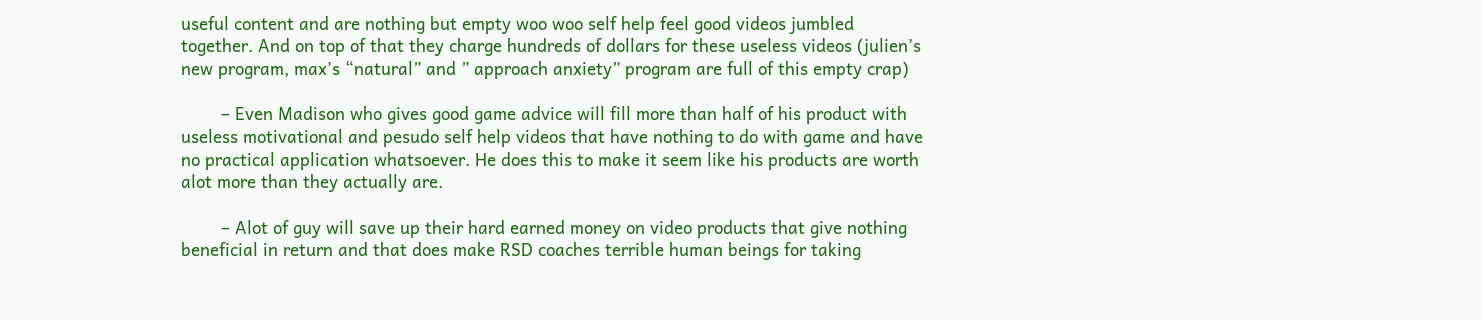useful content and are nothing but empty woo woo self help feel good videos jumbled together. And on top of that they charge hundreds of dollars for these useless videos (julien’s new program, max’s “natural” and ” approach anxiety” program are full of this empty crap)

        – Even Madison who gives good game advice will fill more than half of his product with useless motivational and pesudo self help videos that have nothing to do with game and have no practical application whatsoever. He does this to make it seem like his products are worth alot more than they actually are.

        – Alot of guy will save up their hard earned money on video products that give nothing beneficial in return and that does make RSD coaches terrible human beings for taking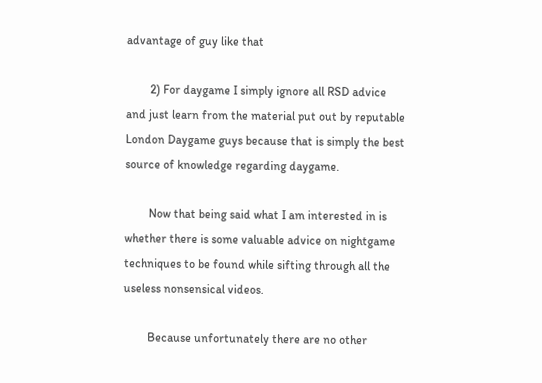advantage of guy like that

        2) For daygame I simply ignore all RSD advice and just learn from the material put out by reputable London Daygame guys because that is simply the best source of knowledge regarding daygame.

        Now that being said what I am interested in is whether there is some valuable advice on nightgame techniques to be found while sifting through all the useless nonsensical videos.

        Because unfortunately there are no other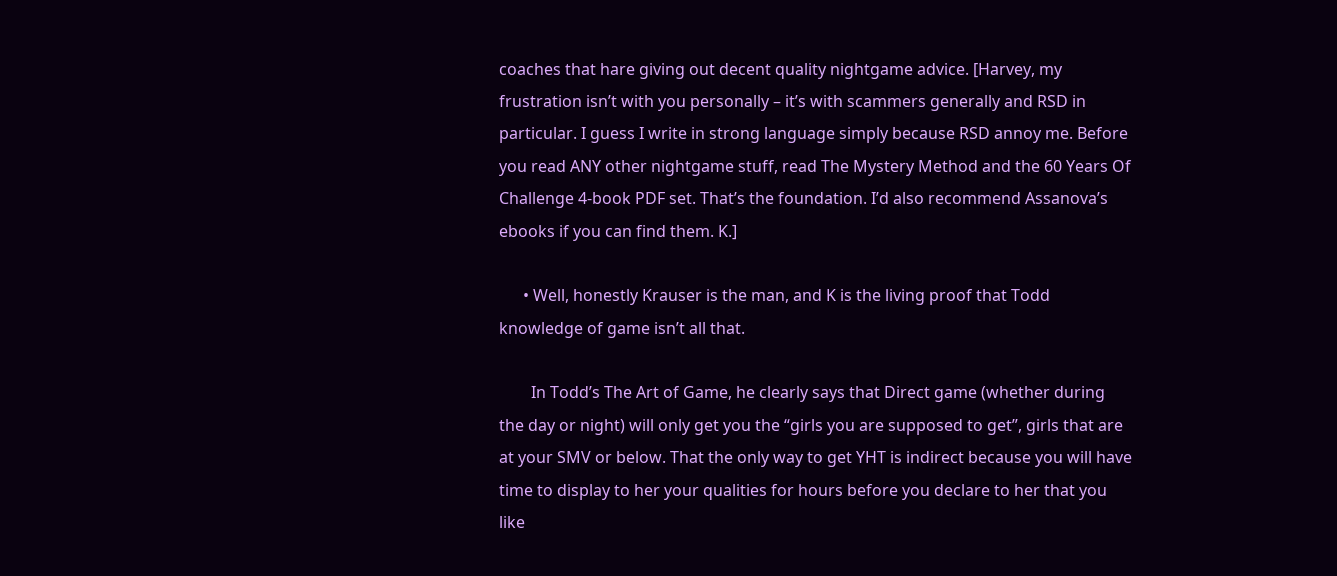coaches that hare giving out decent quality nightgame advice. [Harvey, my frustration isn’t with you personally – it’s with scammers generally and RSD in particular. I guess I write in strong language simply because RSD annoy me. Before you read ANY other nightgame stuff, read The Mystery Method and the 60 Years Of Challenge 4-book PDF set. That’s the foundation. I’d also recommend Assanova’s ebooks if you can find them. K.]

      • Well, honestly Krauser is the man, and K is the living proof that Todd knowledge of game isn’t all that.

        In Todd’s The Art of Game, he clearly says that Direct game (whether during the day or night) will only get you the “girls you are supposed to get”, girls that are at your SMV or below. That the only way to get YHT is indirect because you will have time to display to her your qualities for hours before you declare to her that you like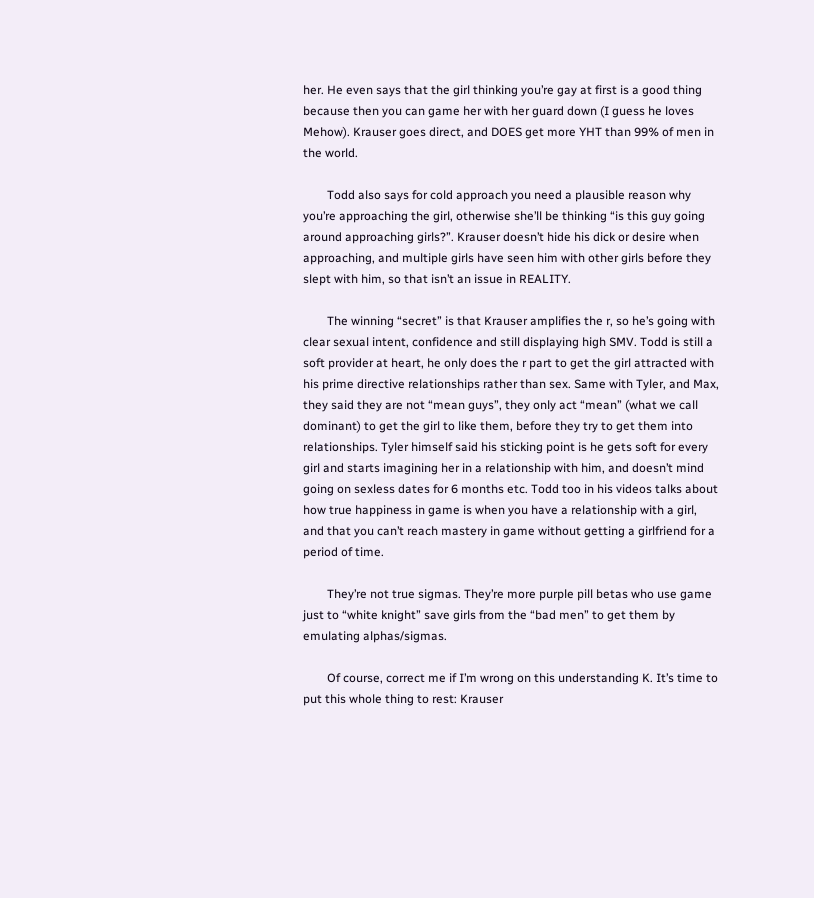her. He even says that the girl thinking you’re gay at first is a good thing because then you can game her with her guard down (I guess he loves Mehow). Krauser goes direct, and DOES get more YHT than 99% of men in the world.

        Todd also says for cold approach you need a plausible reason why you’re approaching the girl, otherwise she’ll be thinking “is this guy going around approaching girls?”. Krauser doesn’t hide his dick or desire when approaching, and multiple girls have seen him with other girls before they slept with him, so that isn’t an issue in REALITY.

        The winning “secret” is that Krauser amplifies the r, so he’s going with clear sexual intent, confidence and still displaying high SMV. Todd is still a soft provider at heart, he only does the r part to get the girl attracted with his prime directive relationships rather than sex. Same with Tyler, and Max, they said they are not “mean guys”, they only act “mean” (what we call dominant) to get the girl to like them, before they try to get them into relationships. Tyler himself said his sticking point is he gets soft for every girl and starts imagining her in a relationship with him, and doesn’t mind going on sexless dates for 6 months etc. Todd too in his videos talks about how true happiness in game is when you have a relationship with a girl, and that you can’t reach mastery in game without getting a girlfriend for a period of time.

        They’re not true sigmas. They’re more purple pill betas who use game just to “white knight” save girls from the “bad men” to get them by emulating alphas/sigmas.

        Of course, correct me if I’m wrong on this understanding K. It’s time to put this whole thing to rest: Krauser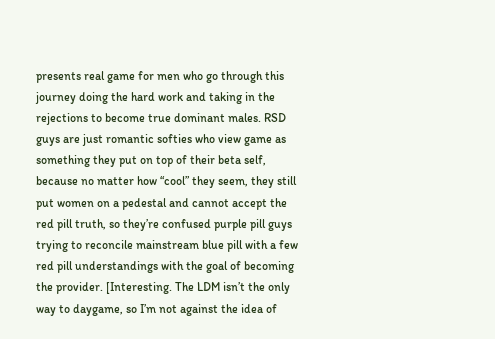presents real game for men who go through this journey doing the hard work and taking in the rejections to become true dominant males. RSD guys are just romantic softies who view game as something they put on top of their beta self, because no matter how “cool” they seem, they still put women on a pedestal and cannot accept the red pill truth, so they’re confused purple pill guys trying to reconcile mainstream blue pill with a few red pill understandings with the goal of becoming the provider. [Interesting. The LDM isn’t the only way to daygame, so I’m not against the idea of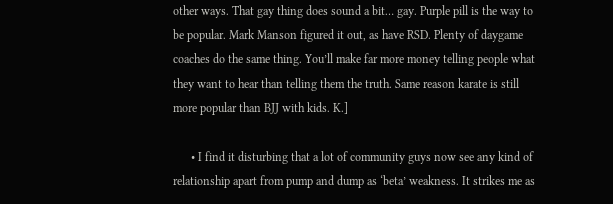other ways. That gay thing does sound a bit… gay. Purple pill is the way to be popular. Mark Manson figured it out, as have RSD. Plenty of daygame coaches do the same thing. You’ll make far more money telling people what they want to hear than telling them the truth. Same reason karate is still more popular than BJJ with kids. K.]

      • I find it disturbing that a lot of community guys now see any kind of relationship apart from pump and dump as ‘beta’ weakness. It strikes me as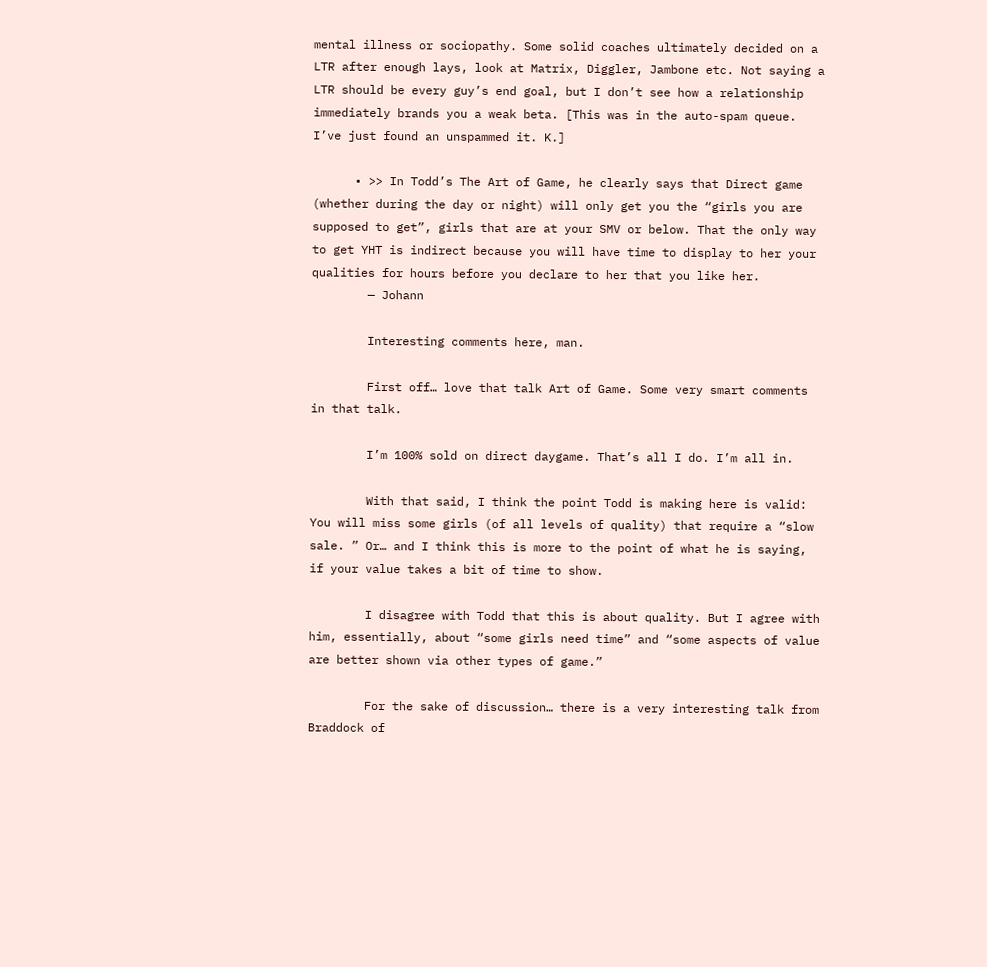mental illness or sociopathy. Some solid coaches ultimately decided on a LTR after enough lays, look at Matrix, Diggler, Jambone etc. Not saying a LTR should be every guy’s end goal, but I don’t see how a relationship immediately brands you a weak beta. [This was in the auto-spam queue. I’ve just found an unspammed it. K.]

      • >> In Todd’s The Art of Game, he clearly says that Direct game (whether during the day or night) will only get you the “girls you are supposed to get”, girls that are at your SMV or below. That the only way to get YHT is indirect because you will have time to display to her your qualities for hours before you declare to her that you like her.
        — Johann

        Interesting comments here, man.

        First off… love that talk Art of Game. Some very smart comments in that talk.

        I’m 100% sold on direct daygame. That’s all I do. I’m all in.

        With that said, I think the point Todd is making here is valid: You will miss some girls (of all levels of quality) that require a “slow sale. ” Or… and I think this is more to the point of what he is saying, if your value takes a bit of time to show.

        I disagree with Todd that this is about quality. But I agree with him, essentially, about “some girls need time” and “some aspects of value are better shown via other types of game.”

        For the sake of discussion… there is a very interesting talk from Braddock of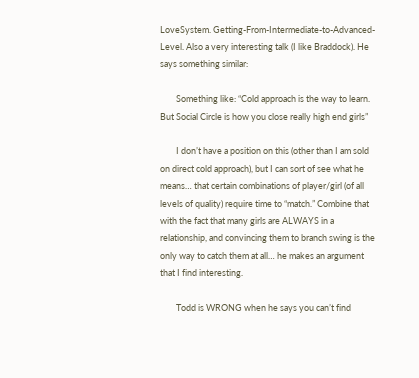LoveSystem. Getting-From-Intermediate-to-Advanced-Level. Also a very interesting talk (I like Braddock). He says something similar:

        Something like: “Cold approach is the way to learn. But Social Circle is how you close really high end girls”

        I don’t have a position on this (other than I am sold on direct cold approach), but I can sort of see what he means… that certain combinations of player/girl (of all levels of quality) require time to “match.” Combine that with the fact that many girls are ALWAYS in a relationship, and convincing them to branch swing is the only way to catch them at all… he makes an argument that I find interesting.

        Todd is WRONG when he says you can’t find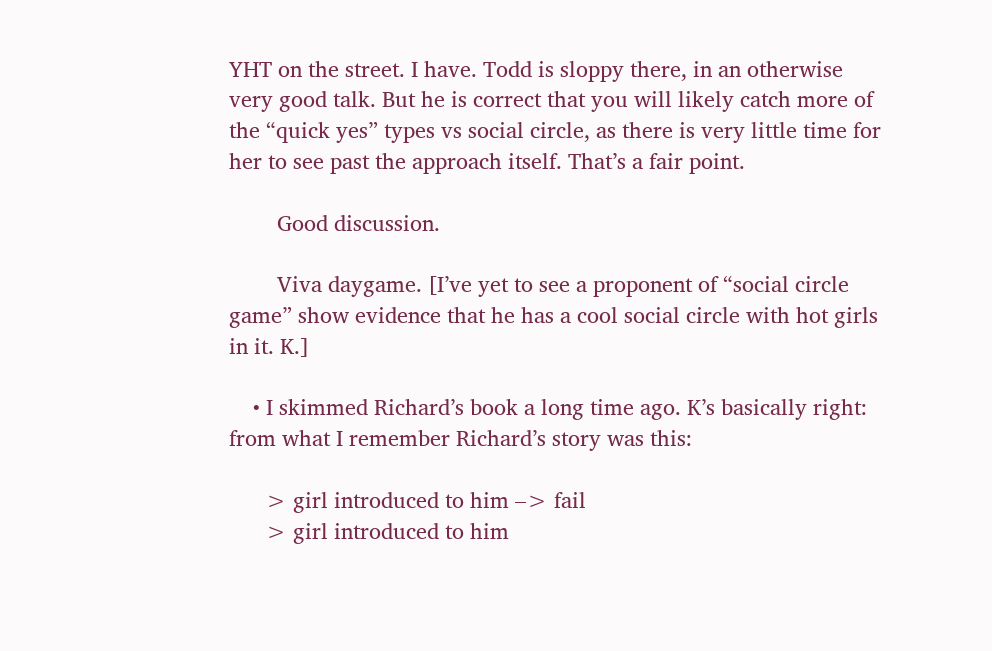YHT on the street. I have. Todd is sloppy there, in an otherwise very good talk. But he is correct that you will likely catch more of the “quick yes” types vs social circle, as there is very little time for her to see past the approach itself. That’s a fair point.

        Good discussion.

        Viva daygame. [I’ve yet to see a proponent of “social circle game” show evidence that he has a cool social circle with hot girls in it. K.]

    • I skimmed Richard’s book a long time ago. K’s basically right: from what I remember Richard’s story was this:

      > girl introduced to him –> fail
      > girl introduced to him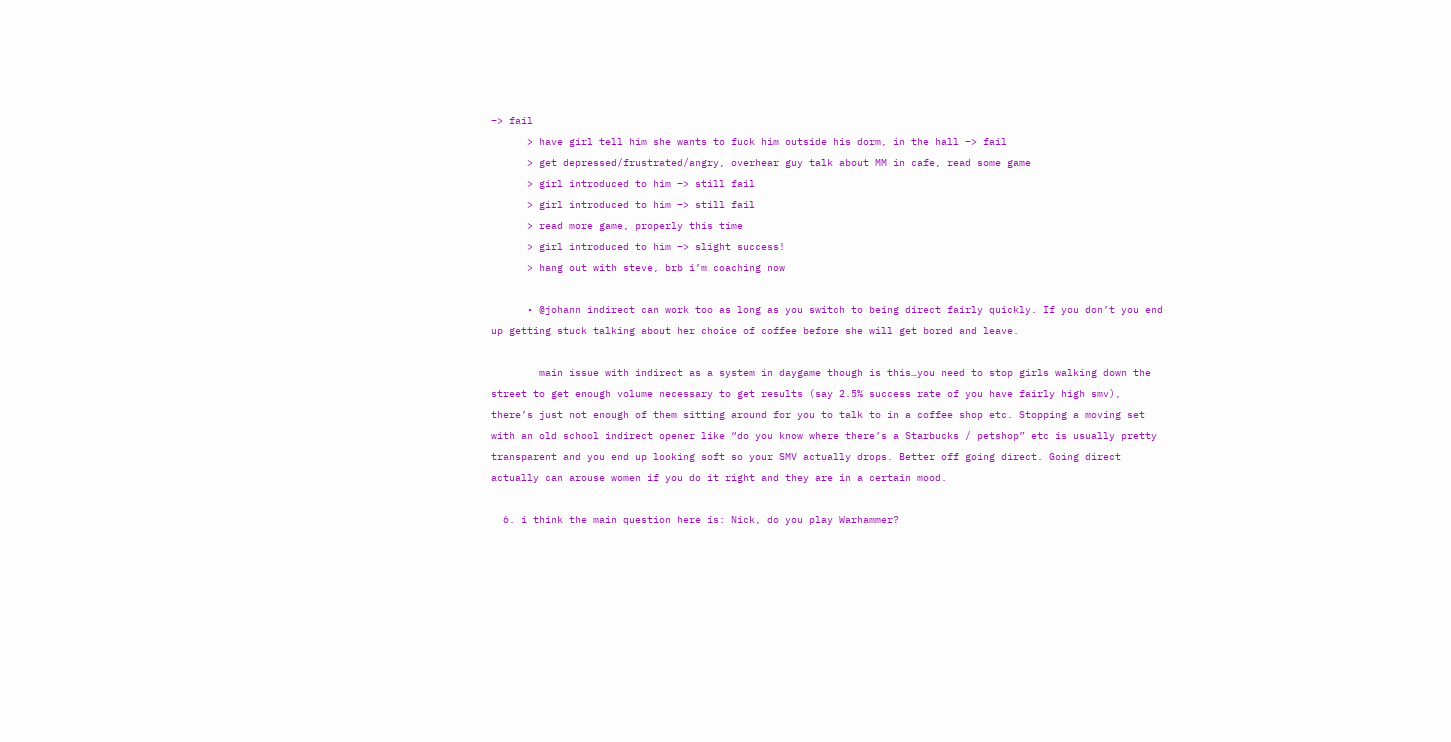–> fail
      > have girl tell him she wants to fuck him outside his dorm, in the hall –> fail
      > get depressed/frustrated/angry, overhear guy talk about MM in cafe, read some game
      > girl introduced to him –> still fail
      > girl introduced to him –> still fail
      > read more game, properly this time
      > girl introduced to him –> slight success!
      > hang out with steve, brb i’m coaching now

      • @johann indirect can work too as long as you switch to being direct fairly quickly. If you don’t you end up getting stuck talking about her choice of coffee before she will get bored and leave.

        main issue with indirect as a system in daygame though is this…you need to stop girls walking down the street to get enough volume necessary to get results (say 2.5% success rate of you have fairly high smv), there’s just not enough of them sitting around for you to talk to in a coffee shop etc. Stopping a moving set with an old school indirect opener like “do you know where there’s a Starbucks / petshop” etc is usually pretty transparent and you end up looking soft so your SMV actually drops. Better off going direct. Going direct actually can arouse women if you do it right and they are in a certain mood.

  6. i think the main question here is: Nick, do you play Warhammer?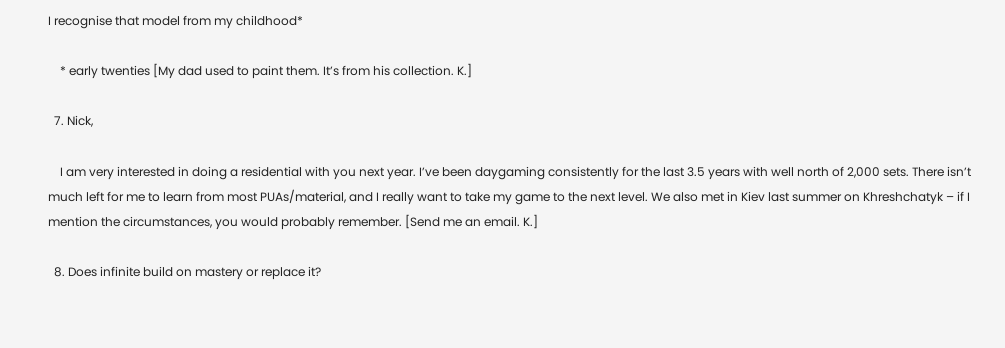I recognise that model from my childhood*

    * early twenties [My dad used to paint them. It’s from his collection. K.]

  7. Nick,

    I am very interested in doing a residential with you next year. I’ve been daygaming consistently for the last 3.5 years with well north of 2,000 sets. There isn’t much left for me to learn from most PUAs/material, and I really want to take my game to the next level. We also met in Kiev last summer on Khreshchatyk – if I mention the circumstances, you would probably remember. [Send me an email. K.]

  8. Does infinite build on mastery or replace it?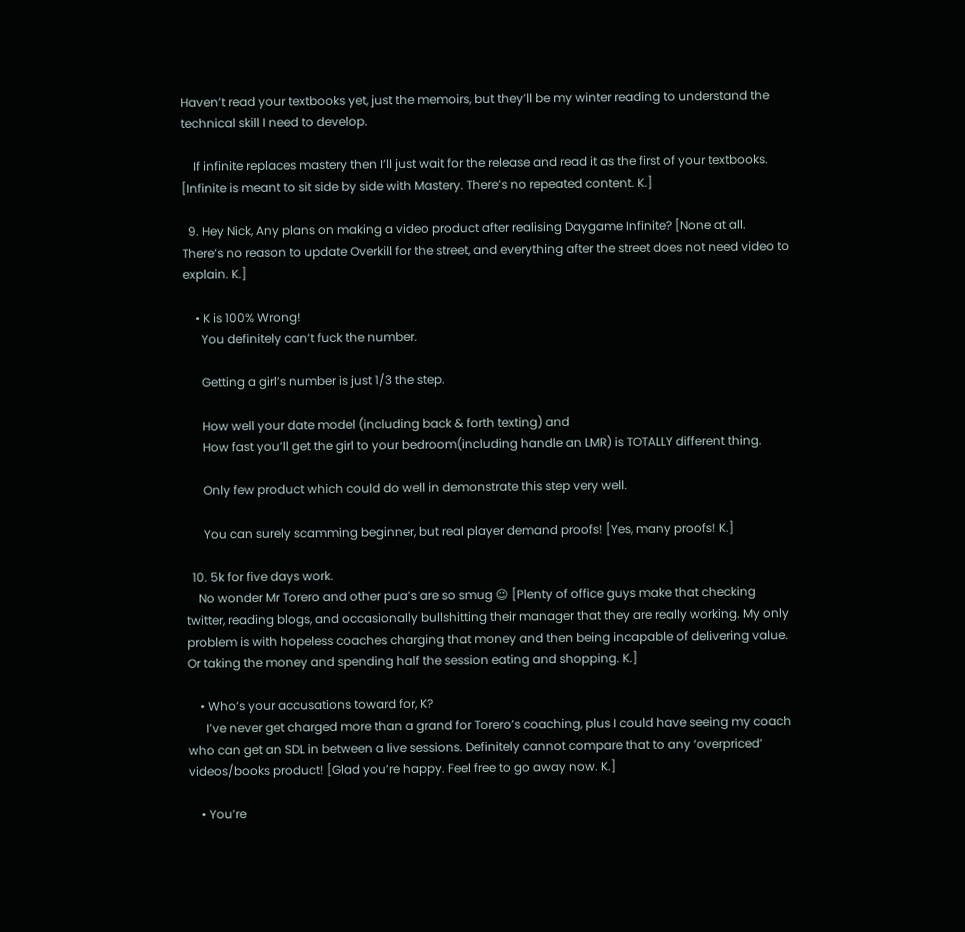Haven’t read your textbooks yet, just the memoirs, but they’ll be my winter reading to understand the technical skill I need to develop.

    If infinite replaces mastery then I’ll just wait for the release and read it as the first of your textbooks. [Infinite is meant to sit side by side with Mastery. There’s no repeated content. K.]

  9. Hey Nick, Any plans on making a video product after realising Daygame Infinite? [None at all. There’s no reason to update Overkill for the street, and everything after the street does not need video to explain. K.]

    • K is 100% Wrong!
      You definitely can’t fuck the number.

      Getting a girl’s number is just 1/3 the step.

      How well your date model (including back & forth texting) and
      How fast you’ll get the girl to your bedroom(including handle an LMR) is TOTALLY different thing.

      Only few product which could do well in demonstrate this step very well.

      You can surely scamming beginner, but real player demand proofs! [Yes, many proofs! K.]

  10. 5k for five days work.
    No wonder Mr Torero and other pua’s are so smug 😉 [Plenty of office guys make that checking twitter, reading blogs, and occasionally bullshitting their manager that they are really working. My only problem is with hopeless coaches charging that money and then being incapable of delivering value. Or taking the money and spending half the session eating and shopping. K.]

    • Who’s your accusations toward for, K?
      I’ve never get charged more than a grand for Torero’s coaching, plus I could have seeing my coach who can get an SDL in between a live sessions. Definitely cannot compare that to any ‘overpriced’ videos/books product! [Glad you’re happy. Feel free to go away now. K.]

    • You’re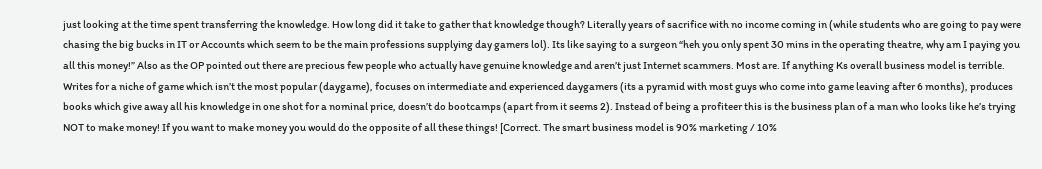just looking at the time spent transferring the knowledge. How long did it take to gather that knowledge though? Literally years of sacrifice with no income coming in (while students who are going to pay were chasing the big bucks in IT or Accounts which seem to be the main professions supplying day gamers lol). Its like saying to a surgeon “heh you only spent 30 mins in the operating theatre, why am I paying you all this money!” Also as the OP pointed out there are precious few people who actually have genuine knowledge and aren’t just Internet scammers. Most are. If anything Ks overall business model is terrible. Writes for a niche of game which isn’t the most popular (daygame), focuses on intermediate and experienced daygamers (its a pyramid with most guys who come into game leaving after 6 months), produces books which give away all his knowledge in one shot for a nominal price, doesn’t do bootcamps (apart from it seems 2). Instead of being a profiteer this is the business plan of a man who looks like he’s trying NOT to make money! If you want to make money you would do the opposite of all these things! [Correct. The smart business model is 90% marketing / 10%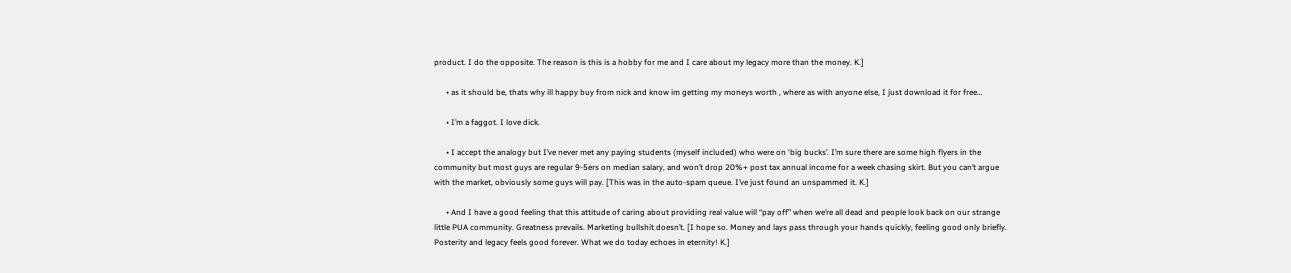product. I do the opposite. The reason is this is a hobby for me and I care about my legacy more than the money. K.]

      • as it should be, thats why ill happy buy from nick and know im getting my moneys worth , where as with anyone else, I just download it for free…

      • I’m a faggot. I love dick.

      • I accept the analogy but I’ve never met any paying students (myself included) who were on ‘big bucks’. I’m sure there are some high flyers in the community but most guys are regular 9-5ers on median salary, and won’t drop 20%+ post tax annual income for a week chasing skirt. But you can’t argue with the market, obviously some guys will pay. [This was in the auto-spam queue. I’ve just found an unspammed it. K.]

      • And I have a good feeling that this attitude of caring about providing real value will “pay off” when we’re all dead and people look back on our strange little PUA community. Greatness prevails. Marketing bullshit doesn’t. [I hope so. Money and lays pass through your hands quickly, feeling good only briefly. Posterity and legacy feels good forever. What we do today echoes in eternity! K.]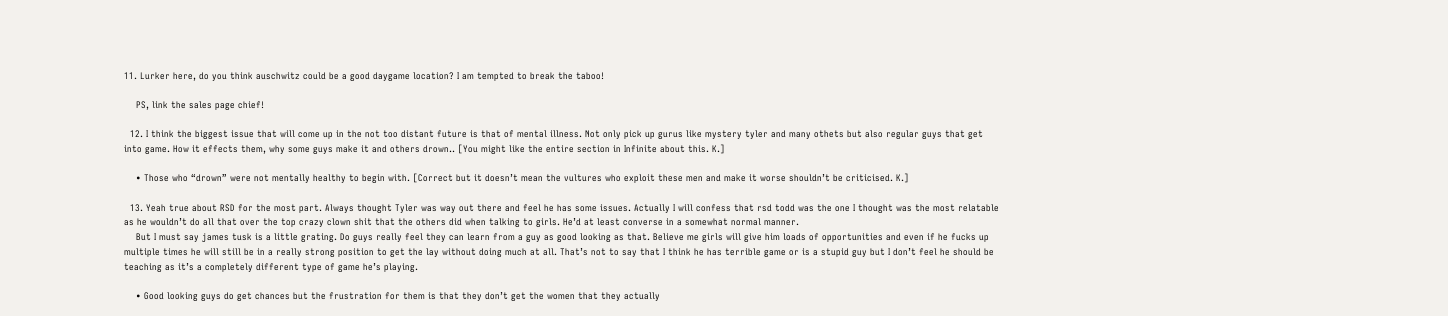11. Lurker here, do you think auschwitz could be a good daygame location? I am tempted to break the taboo!

    PS, link the sales page chief!

  12. I think the biggest issue that will come up in the not too distant future is that of mental illness. Not only pick up gurus like mystery tyler and many othets but also regular guys that get into game. How it effects them, why some guys make it and others drown.. [You might like the entire section in Infinite about this. K.]

    • Those who “drown” were not mentally healthy to begin with. [Correct but it doesn’t mean the vultures who exploit these men and make it worse shouldn’t be criticised. K.]

  13. Yeah true about RSD for the most part. Always thought Tyler was way out there and feel he has some issues. Actually I will confess that rsd todd was the one I thought was the most relatable as he wouldn’t do all that over the top crazy clown shit that the others did when talking to girls. He’d at least converse in a somewhat normal manner.
    But I must say james tusk is a little grating. Do guys really feel they can learn from a guy as good looking as that. Believe me girls will give him loads of opportunities and even if he fucks up multiple times he will still be in a really strong position to get the lay without doing much at all. That’s not to say that I think he has terrible game or is a stupid guy but I don’t feel he should be teaching as it’s a completely different type of game he’s playing.

    • Good looking guys do get chances but the frustration for them is that they don’t get the women that they actually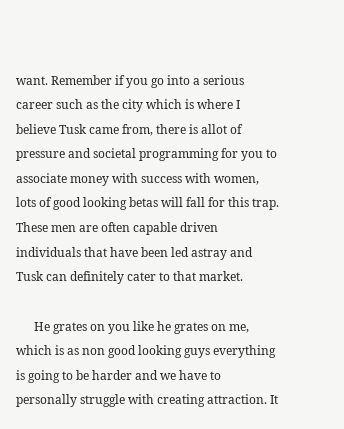want. Remember if you go into a serious career such as the city which is where I believe Tusk came from, there is allot of pressure and societal programming for you to associate money with success with women, lots of good looking betas will fall for this trap. These men are often capable driven individuals that have been led astray and Tusk can definitely cater to that market.

      He grates on you like he grates on me, which is as non good looking guys everything is going to be harder and we have to personally struggle with creating attraction. It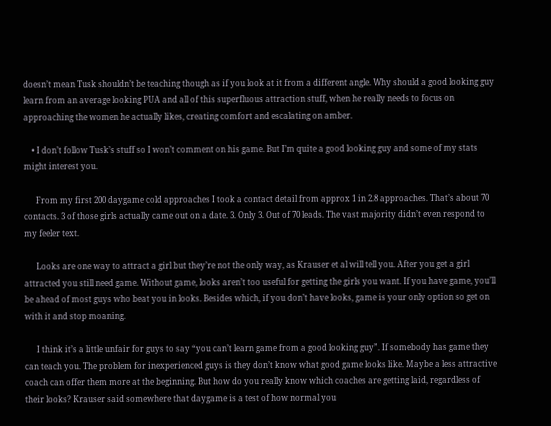doesn’t mean Tusk shouldn’t be teaching though as if you look at it from a different angle. Why should a good looking guy learn from an average looking PUA and all of this superfluous attraction stuff, when he really needs to focus on approaching the women he actually likes, creating comfort and escalating on amber.

    • I don’t follow Tusk’s stuff so I won’t comment on his game. But I’m quite a good looking guy and some of my stats might interest you.

      From my first 200 daygame cold approaches I took a contact detail from approx 1 in 2.8 approaches. That’s about 70 contacts. 3 of those girls actually came out on a date. 3. Only 3. Out of 70 leads. The vast majority didn’t even respond to my feeler text.

      Looks are one way to attract a girl but they’re not the only way, as Krauser et al will tell you. After you get a girl attracted you still need game. Without game, looks aren’t too useful for getting the girls you want. If you have game, you’ll be ahead of most guys who beat you in looks. Besides which, if you don’t have looks, game is your only option so get on with it and stop moaning.

      I think it’s a little unfair for guys to say “you can’t learn game from a good looking guy”. If somebody has game they can teach you. The problem for inexperienced guys is they don’t know what good game looks like. Maybe a less attractive coach can offer them more at the beginning. But how do you really know which coaches are getting laid, regardless of their looks? Krauser said somewhere that daygame is a test of how normal you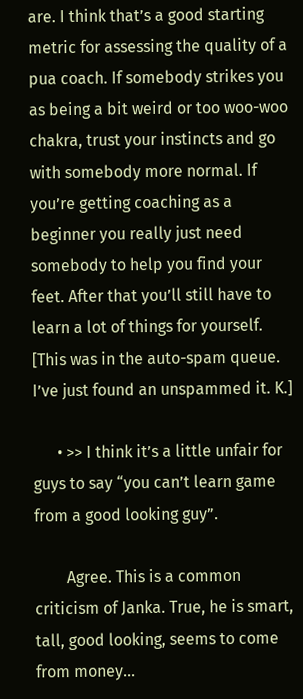are. I think that’s a good starting metric for assessing the quality of a pua coach. If somebody strikes you as being a bit weird or too woo-woo chakra, trust your instincts and go with somebody more normal. If you’re getting coaching as a beginner you really just need somebody to help you find your feet. After that you’ll still have to learn a lot of things for yourself. [This was in the auto-spam queue. I’ve just found an unspammed it. K.]

      • >> I think it’s a little unfair for guys to say “you can’t learn game from a good looking guy”.

        Agree. This is a common criticism of Janka. True, he is smart, tall, good looking, seems to come from money…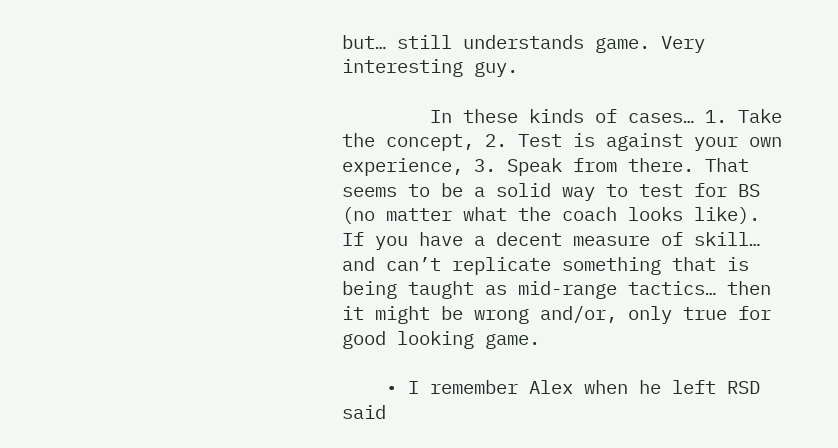but… still understands game. Very interesting guy.

        In these kinds of cases… 1. Take the concept, 2. Test is against your own experience, 3. Speak from there. That seems to be a solid way to test for BS (no matter what the coach looks like). If you have a decent measure of skill… and can’t replicate something that is being taught as mid-range tactics… then it might be wrong and/or, only true for good looking game.

    • I remember Alex when he left RSD said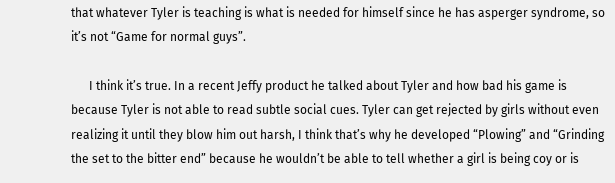that whatever Tyler is teaching is what is needed for himself since he has asperger syndrome, so it’s not “Game for normal guys”.

      I think it’s true. In a recent Jeffy product he talked about Tyler and how bad his game is because Tyler is not able to read subtle social cues. Tyler can get rejected by girls without even realizing it until they blow him out harsh, I think that’s why he developed “Plowing” and “Grinding the set to the bitter end” because he wouldn’t be able to tell whether a girl is being coy or is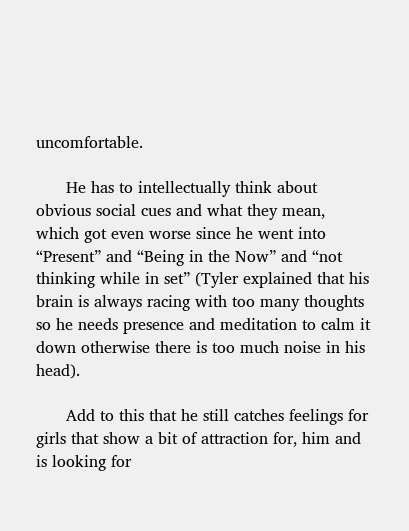uncomfortable.

      He has to intellectually think about obvious social cues and what they mean, which got even worse since he went into “Present” and “Being in the Now” and “not thinking while in set” (Tyler explained that his brain is always racing with too many thoughts so he needs presence and meditation to calm it down otherwise there is too much noise in his head).

      Add to this that he still catches feelings for girls that show a bit of attraction for, him and is looking for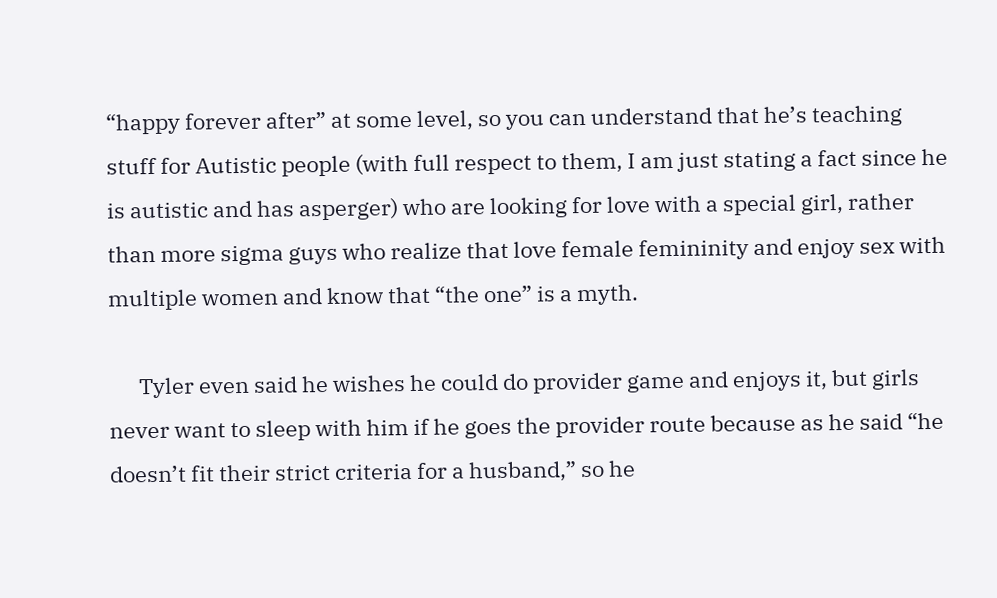“happy forever after” at some level, so you can understand that he’s teaching stuff for Autistic people (with full respect to them, I am just stating a fact since he is autistic and has asperger) who are looking for love with a special girl, rather than more sigma guys who realize that love female femininity and enjoy sex with multiple women and know that “the one” is a myth.

      Tyler even said he wishes he could do provider game and enjoys it, but girls never want to sleep with him if he goes the provider route because as he said “he doesn’t fit their strict criteria for a husband,” so he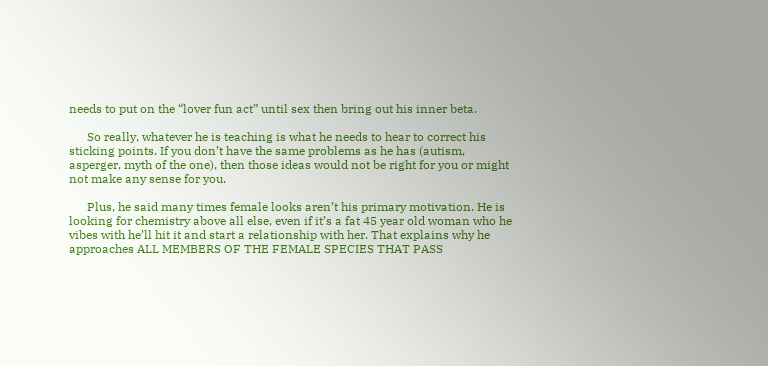needs to put on the “lover fun act” until sex then bring out his inner beta.

      So really, whatever he is teaching is what he needs to hear to correct his sticking points. If you don’t have the same problems as he has (autism, asperger, myth of the one), then those ideas would not be right for you or might not make any sense for you.

      Plus, he said many times female looks aren’t his primary motivation. He is looking for chemistry above all else, even if it’s a fat 45 year old woman who he vibes with he’ll hit it and start a relationship with her. That explains why he approaches ALL MEMBERS OF THE FEMALE SPECIES THAT PASS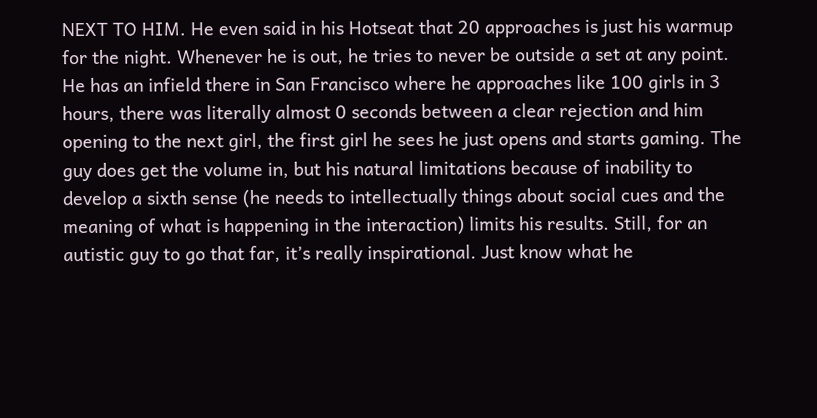NEXT TO HIM. He even said in his Hotseat that 20 approaches is just his warmup for the night. Whenever he is out, he tries to never be outside a set at any point. He has an infield there in San Francisco where he approaches like 100 girls in 3 hours, there was literally almost 0 seconds between a clear rejection and him opening to the next girl, the first girl he sees he just opens and starts gaming. The guy does get the volume in, but his natural limitations because of inability to develop a sixth sense (he needs to intellectually things about social cues and the meaning of what is happening in the interaction) limits his results. Still, for an autistic guy to go that far, it’s really inspirational. Just know what he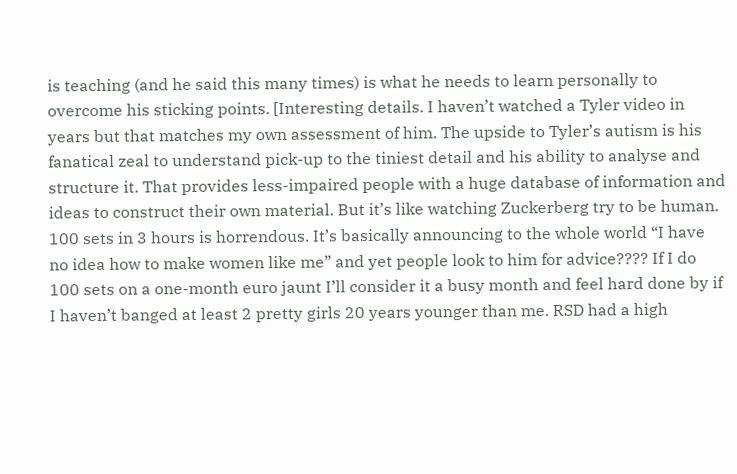is teaching (and he said this many times) is what he needs to learn personally to overcome his sticking points. [Interesting details. I haven’t watched a Tyler video in years but that matches my own assessment of him. The upside to Tyler’s autism is his fanatical zeal to understand pick-up to the tiniest detail and his ability to analyse and structure it. That provides less-impaired people with a huge database of information and ideas to construct their own material. But it’s like watching Zuckerberg try to be human. 100 sets in 3 hours is horrendous. It’s basically announcing to the whole world “I have no idea how to make women like me” and yet people look to him for advice???? If I do 100 sets on a one-month euro jaunt I’ll consider it a busy month and feel hard done by if I haven’t banged at least 2 pretty girls 20 years younger than me. RSD had a high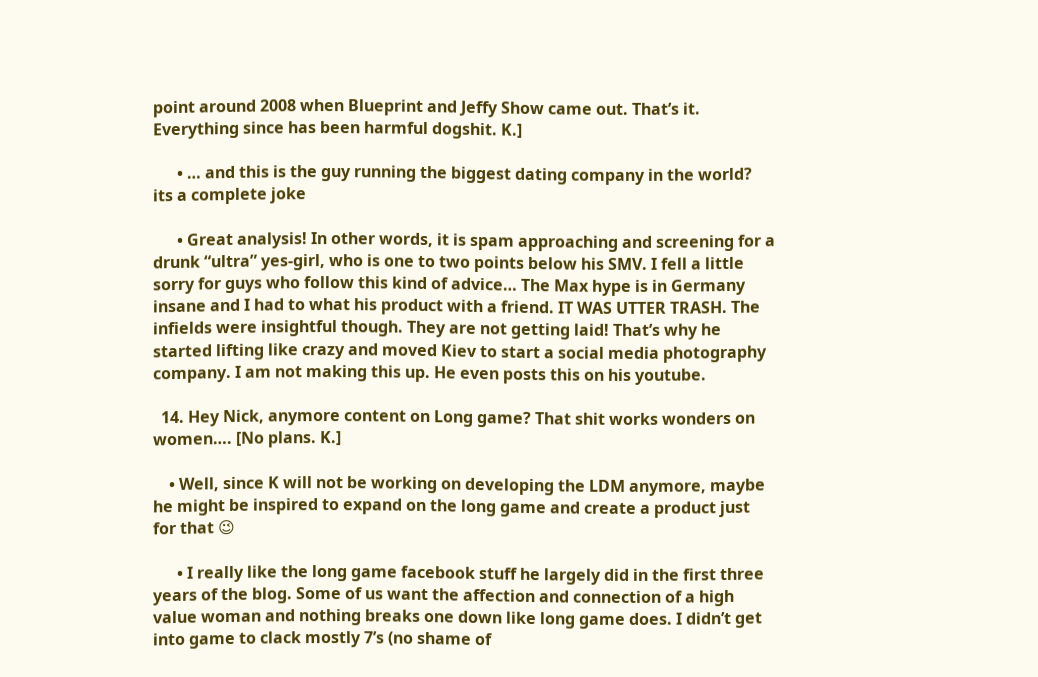point around 2008 when Blueprint and Jeffy Show came out. That’s it. Everything since has been harmful dogshit. K.]

      • … and this is the guy running the biggest dating company in the world? its a complete joke

      • Great analysis! In other words, it is spam approaching and screening for a drunk “ultra” yes-girl, who is one to two points below his SMV. I fell a little sorry for guys who follow this kind of advice… The Max hype is in Germany insane and I had to what his product with a friend. IT WAS UTTER TRASH. The infields were insightful though. They are not getting laid! That’s why he started lifting like crazy and moved Kiev to start a social media photography company. I am not making this up. He even posts this on his youtube.

  14. Hey Nick, anymore content on Long game? That shit works wonders on women…. [No plans. K.]

    • Well, since K will not be working on developing the LDM anymore, maybe he might be inspired to expand on the long game and create a product just for that 😉

      • I really like the long game facebook stuff he largely did in the first three years of the blog. Some of us want the affection and connection of a high value woman and nothing breaks one down like long game does. I didn’t get into game to clack mostly 7’s (no shame of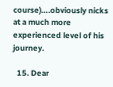course)….obviously nicks at a much more experienced level of his journey.

  15. Dear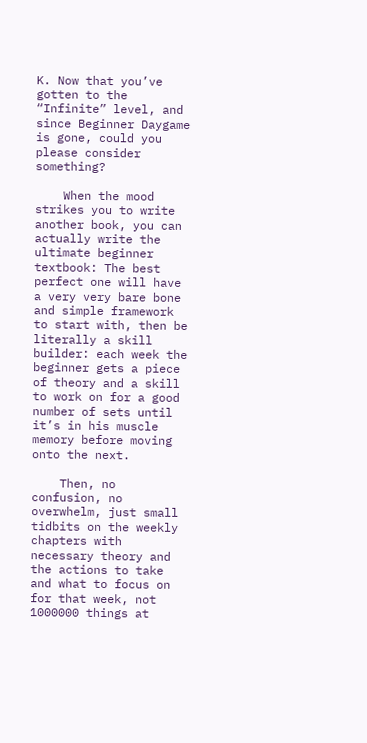K. Now that you’ve gotten to the “Infinite” level, and since Beginner Daygame is gone, could you please consider something?

    When the mood strikes you to write another book, you can actually write the ultimate beginner textbook: The best perfect one will have a very very bare bone and simple framework to start with, then be literally a skill builder: each week the beginner gets a piece of theory and a skill to work on for a good number of sets until it’s in his muscle memory before moving onto the next.

    Then, no confusion, no overwhelm, just small tidbits on the weekly chapters with necessary theory and the actions to take and what to focus on for that week, not 1000000 things at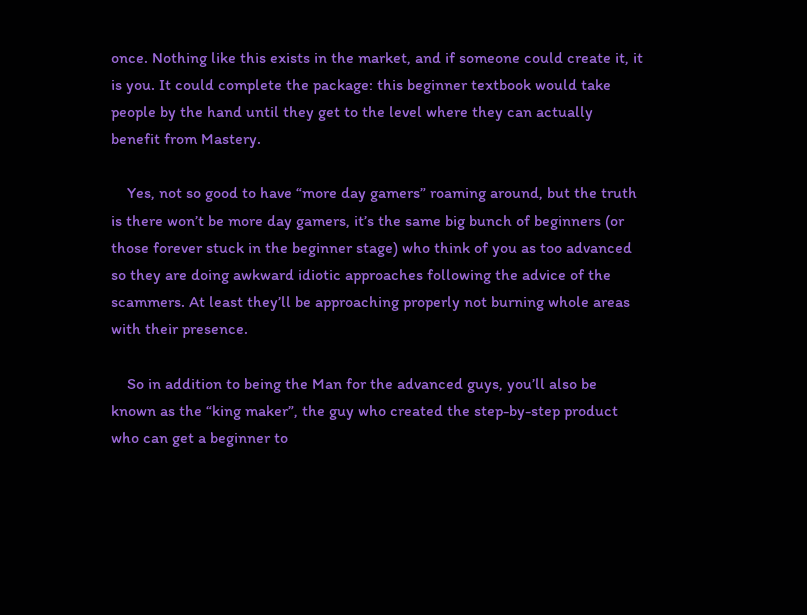once. Nothing like this exists in the market, and if someone could create it, it is you. It could complete the package: this beginner textbook would take people by the hand until they get to the level where they can actually benefit from Mastery.

    Yes, not so good to have “more day gamers” roaming around, but the truth is there won’t be more day gamers, it’s the same big bunch of beginners (or those forever stuck in the beginner stage) who think of you as too advanced so they are doing awkward idiotic approaches following the advice of the scammers. At least they’ll be approaching properly not burning whole areas with their presence.

    So in addition to being the Man for the advanced guys, you’ll also be known as the “king maker”, the guy who created the step-by-step product who can get a beginner to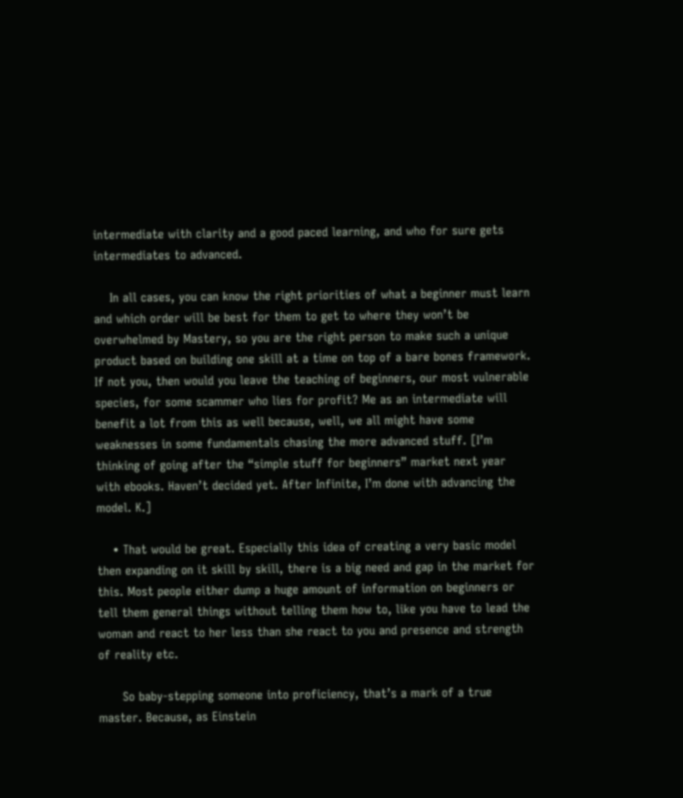intermediate with clarity and a good paced learning, and who for sure gets intermediates to advanced.

    In all cases, you can know the right priorities of what a beginner must learn and which order will be best for them to get to where they won’t be overwhelmed by Mastery, so you are the right person to make such a unique product based on building one skill at a time on top of a bare bones framework. If not you, then would you leave the teaching of beginners, our most vulnerable species, for some scammer who lies for profit? Me as an intermediate will benefit a lot from this as well because, well, we all might have some weaknesses in some fundamentals chasing the more advanced stuff. [I’m thinking of going after the “simple stuff for beginners” market next year with ebooks. Haven’t decided yet. After Infinite, I’m done with advancing the model. K.]

    • That would be great. Especially this idea of creating a very basic model then expanding on it skill by skill, there is a big need and gap in the market for this. Most people either dump a huge amount of information on beginners or tell them general things without telling them how to, like you have to lead the woman and react to her less than she react to you and presence and strength of reality etc.

      So baby-stepping someone into proficiency, that’s a mark of a true master. Because, as Einstein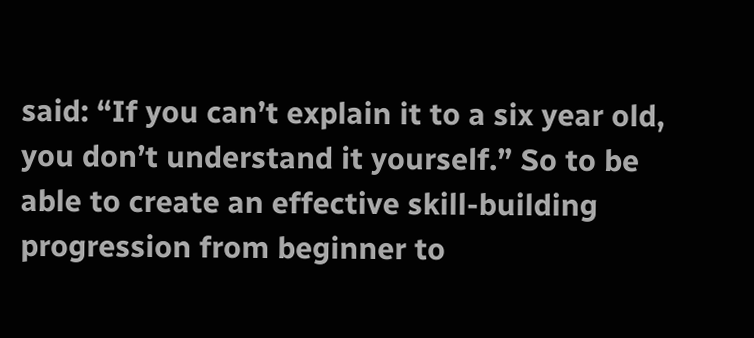said: “If you can’t explain it to a six year old, you don’t understand it yourself.” So to be able to create an effective skill-building progression from beginner to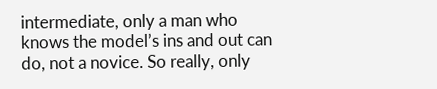intermediate, only a man who knows the model’s ins and out can do, not a novice. So really, only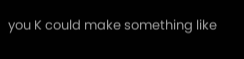you K could make something like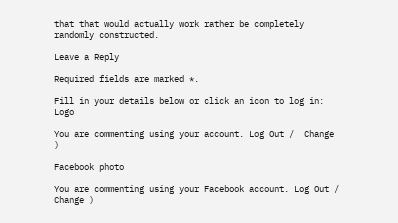that that would actually work rather be completely randomly constructed.

Leave a Reply

Required fields are marked *.

Fill in your details below or click an icon to log in: Logo

You are commenting using your account. Log Out /  Change )

Facebook photo

You are commenting using your Facebook account. Log Out /  Change )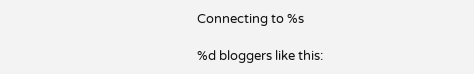Connecting to %s

%d bloggers like this: